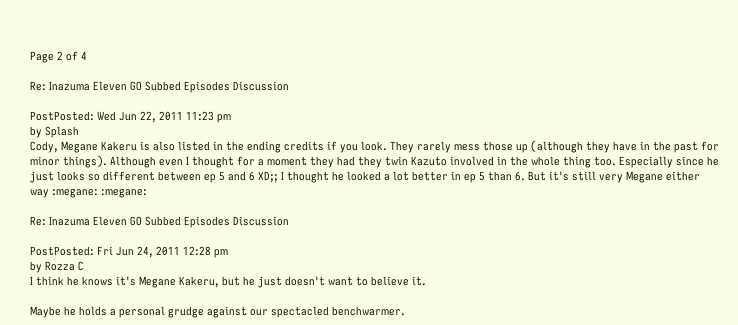Page 2 of 4

Re: Inazuma Eleven GO Subbed Episodes Discussion

PostPosted: Wed Jun 22, 2011 11:23 pm
by Splash
Cody, Megane Kakeru is also listed in the ending credits if you look. They rarely mess those up (although they have in the past for minor things). Although even I thought for a moment they had they twin Kazuto involved in the whole thing too. Especially since he just looks so different between ep 5 and 6 XD;; I thought he looked a lot better in ep 5 than 6. But it's still very Megane either way :megane: :megane:

Re: Inazuma Eleven GO Subbed Episodes Discussion

PostPosted: Fri Jun 24, 2011 12:28 pm
by Rozza C
I think he knows it's Megane Kakeru, but he just doesn't want to believe it.

Maybe he holds a personal grudge against our spectacled benchwarmer.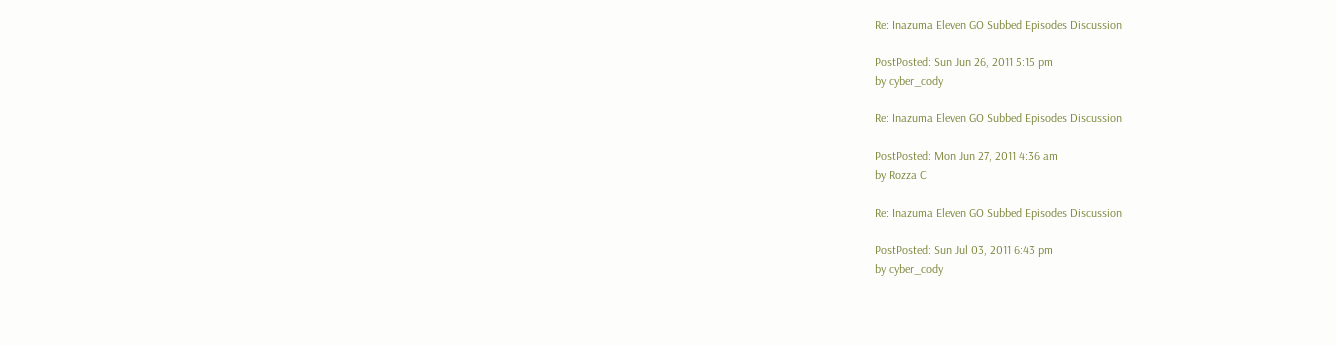Re: Inazuma Eleven GO Subbed Episodes Discussion

PostPosted: Sun Jun 26, 2011 5:15 pm
by cyber_cody

Re: Inazuma Eleven GO Subbed Episodes Discussion

PostPosted: Mon Jun 27, 2011 4:36 am
by Rozza C

Re: Inazuma Eleven GO Subbed Episodes Discussion

PostPosted: Sun Jul 03, 2011 6:43 pm
by cyber_cody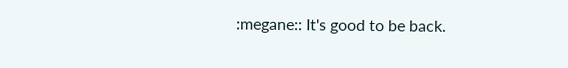:megane:: It's good to be back.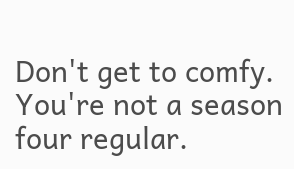Don't get to comfy. You're not a season four regular.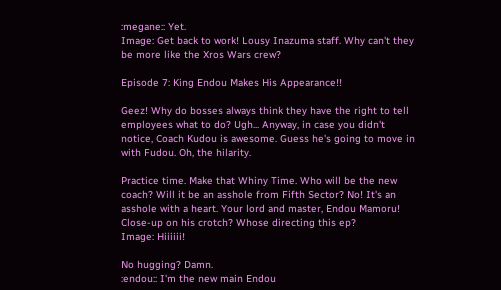:megane:: Yet.
Image: Get back to work! Lousy Inazuma staff. Why can't they be more like the Xros Wars crew?

Episode 7: King Endou Makes His Appearance!!

Geez! Why do bosses always think they have the right to tell employees what to do? Ugh... Anyway, in case you didn't notice, Coach Kudou is awesome. Guess he's going to move in with Fudou. Oh, the hilarity.

Practice time. Make that Whiny Time. Who will be the new coach? Will it be an asshole from Fifth Sector? No! It's an asshole with a heart. Your lord and master, Endou Mamoru! Close-up on his crotch? Whose directing this ep?
Image: Hiiiiii!

No hugging? Damn.
:endou:: I'm the new main Endou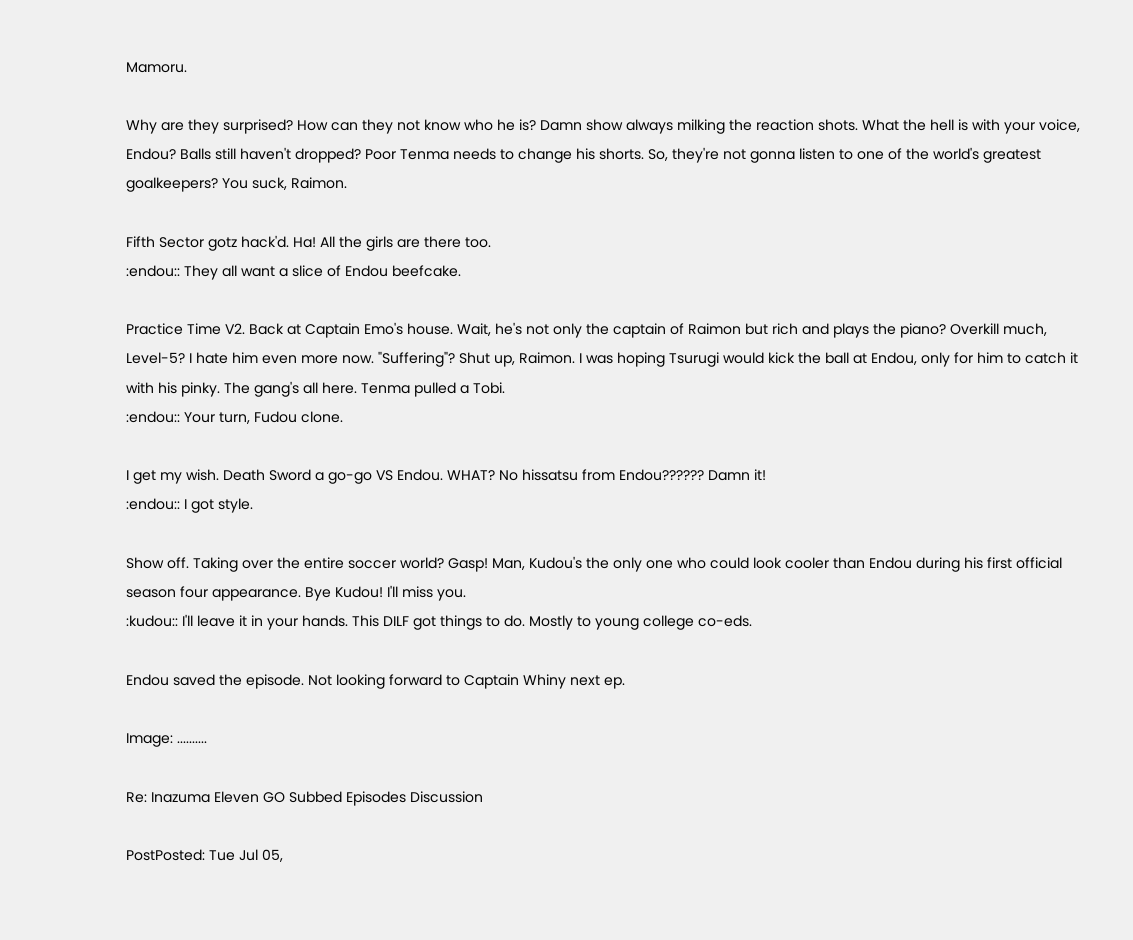Mamoru.

Why are they surprised? How can they not know who he is? Damn show always milking the reaction shots. What the hell is with your voice, Endou? Balls still haven't dropped? Poor Tenma needs to change his shorts. So, they're not gonna listen to one of the world's greatest goalkeepers? You suck, Raimon.

Fifth Sector gotz hack'd. Ha! All the girls are there too.
:endou:: They all want a slice of Endou beefcake.

Practice Time V2. Back at Captain Emo's house. Wait, he's not only the captain of Raimon but rich and plays the piano? Overkill much, Level-5? I hate him even more now. "Suffering"? Shut up, Raimon. I was hoping Tsurugi would kick the ball at Endou, only for him to catch it with his pinky. The gang's all here. Tenma pulled a Tobi.
:endou:: Your turn, Fudou clone.

I get my wish. Death Sword a go-go VS Endou. WHAT? No hissatsu from Endou?????? Damn it!
:endou:: I got style.

Show off. Taking over the entire soccer world? Gasp! Man, Kudou's the only one who could look cooler than Endou during his first official season four appearance. Bye Kudou! I'll miss you.
:kudou:: I'll leave it in your hands. This DILF got things to do. Mostly to young college co-eds.

Endou saved the episode. Not looking forward to Captain Whiny next ep.

Image: ..........

Re: Inazuma Eleven GO Subbed Episodes Discussion

PostPosted: Tue Jul 05,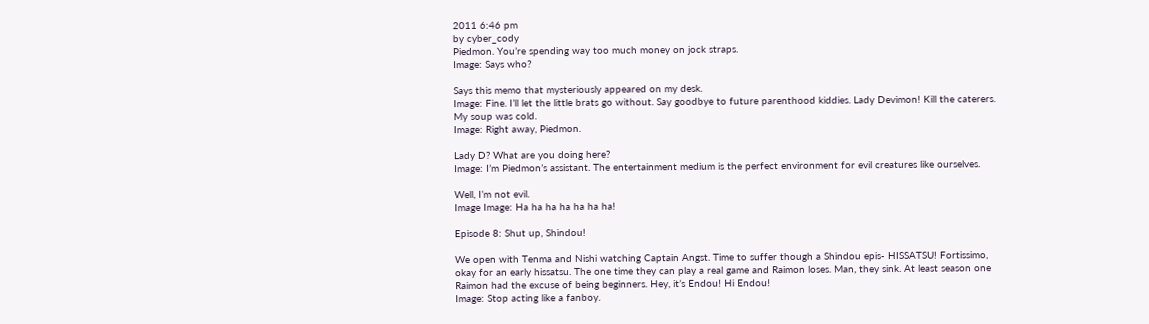2011 6:46 pm
by cyber_cody
Piedmon. You’re spending way too much money on jock straps.
Image: Says who?

Says this memo that mysteriously appeared on my desk.
Image: Fine. I’ll let the little brats go without. Say goodbye to future parenthood kiddies. Lady Devimon! Kill the caterers. My soup was cold.
Image: Right away, Piedmon.

Lady D? What are you doing here?
Image: I’m Piedmon’s assistant. The entertainment medium is the perfect environment for evil creatures like ourselves.

Well, I’m not evil.
Image Image: Ha ha ha ha ha ha ha!

Episode 8: Shut up, Shindou!

We open with Tenma and Nishi watching Captain Angst. Time to suffer though a Shindou epis- HISSATSU! Fortissimo, okay for an early hissatsu. The one time they can play a real game and Raimon loses. Man, they sink. At least season one Raimon had the excuse of being beginners. Hey, it’s Endou! Hi Endou!
Image: Stop acting like a fanboy.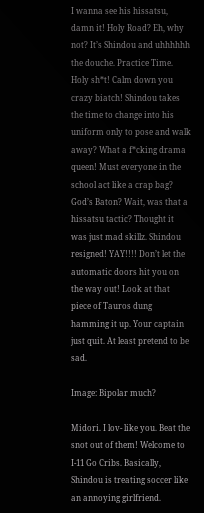I wanna see his hissatsu, damn it! Holy Road? Eh, why not? It’s Shindou and uhhhhhh the douche. Practice Time. Holy sh*t! Calm down you crazy biatch! Shindou takes the time to change into his uniform only to pose and walk away? What a f*cking drama queen! Must everyone in the school act like a crap bag?
God’s Baton? Wait, was that a hissatsu tactic? Thought it was just mad skillz. Shindou resigned! YAY!!!! Don’t let the automatic doors hit you on the way out! Look at that piece of Tauros dung hamming it up. Your captain just quit. At least pretend to be sad.

Image: Bipolar much?

Midori. I lov- like you. Beat the snot out of them! Welcome to I-11 Go Cribs. Basically, Shindou is treating soccer like an annoying girlfriend.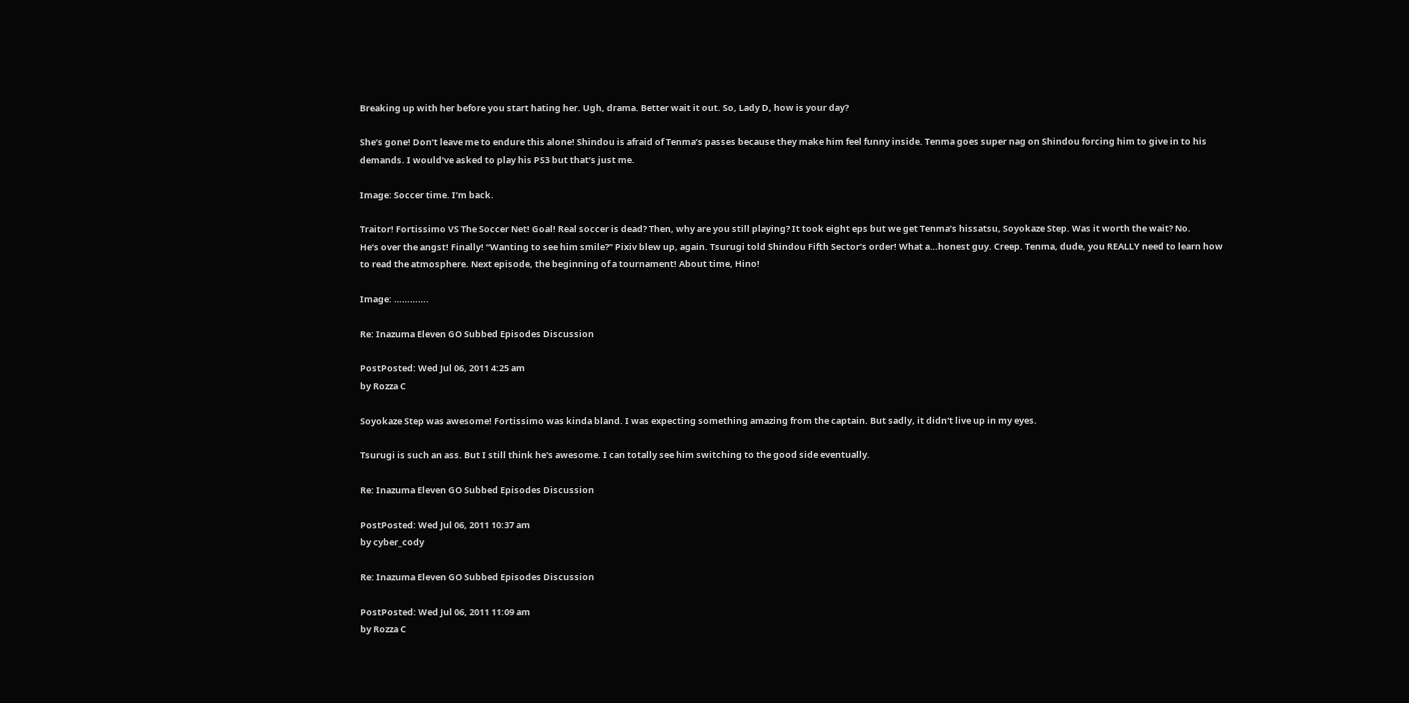Breaking up with her before you start hating her. Ugh, drama. Better wait it out. So, Lady D, how is your day?

She’s gone! Don’t leave me to endure this alone! Shindou is afraid of Tenma’s passes because they make him feel funny inside. Tenma goes super nag on Shindou forcing him to give in to his demands. I would’ve asked to play his PS3 but that’s just me.

Image: Soccer time. I’m back.

Traitor! Fortissimo VS The Soccer Net! Goal! Real soccer is dead? Then, why are you still playing? It took eight eps but we get Tenma’s hissatsu, Soyokaze Step. Was it worth the wait? No.
He’s over the angst! Finally! “Wanting to see him smile?” Pixiv blew up, again. Tsurugi told Shindou Fifth Sector’s order! What a…honest guy. Creep. Tenma, dude, you REALLY need to learn how to read the atmosphere. Next episode, the beginning of a tournament! About time, Hino!

Image: ………….

Re: Inazuma Eleven GO Subbed Episodes Discussion

PostPosted: Wed Jul 06, 2011 4:25 am
by Rozza C

Soyokaze Step was awesome! Fortissimo was kinda bland. I was expecting something amazing from the captain. But sadly, it didn't live up in my eyes.

Tsurugi is such an ass. But I still think he's awesome. I can totally see him switching to the good side eventually.

Re: Inazuma Eleven GO Subbed Episodes Discussion

PostPosted: Wed Jul 06, 2011 10:37 am
by cyber_cody

Re: Inazuma Eleven GO Subbed Episodes Discussion

PostPosted: Wed Jul 06, 2011 11:09 am
by Rozza C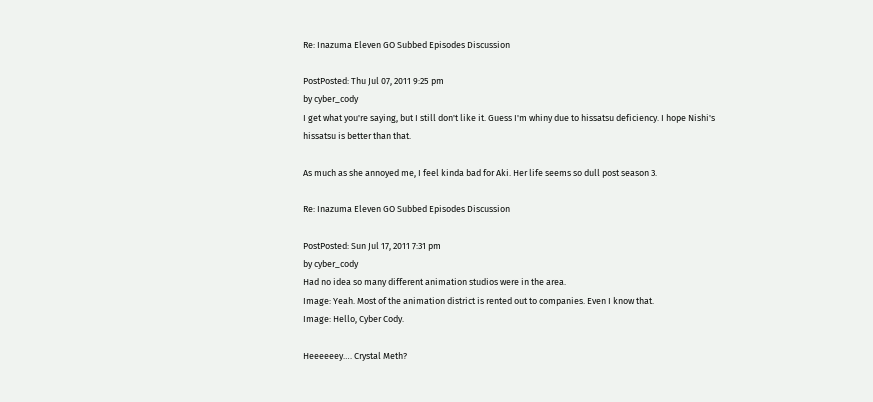Re: Inazuma Eleven GO Subbed Episodes Discussion

PostPosted: Thu Jul 07, 2011 9:25 pm
by cyber_cody
I get what you're saying, but I still don't like it. Guess I'm whiny due to hissatsu deficiency. I hope Nishi's hissatsu is better than that.

As much as she annoyed me, I feel kinda bad for Aki. Her life seems so dull post season 3.

Re: Inazuma Eleven GO Subbed Episodes Discussion

PostPosted: Sun Jul 17, 2011 7:31 pm
by cyber_cody
Had no idea so many different animation studios were in the area.
Image: Yeah. Most of the animation district is rented out to companies. Even I know that.
Image: Hello, Cyber Cody.

Heeeeeey…. Crystal Meth?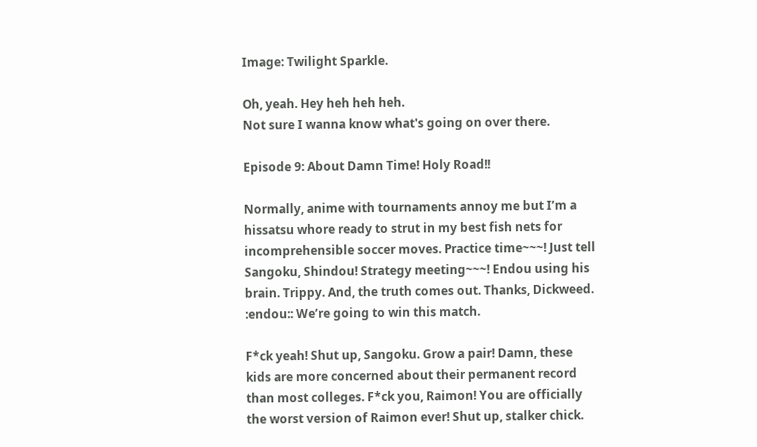Image: Twilight Sparkle.

Oh, yeah. Hey heh heh heh.
Not sure I wanna know what's going on over there.

Episode 9: About Damn Time! Holy Road!!

Normally, anime with tournaments annoy me but I’m a hissatsu whore ready to strut in my best fish nets for incomprehensible soccer moves. Practice time~~~! Just tell Sangoku, Shindou! Strategy meeting~~~! Endou using his brain. Trippy. And, the truth comes out. Thanks, Dickweed.
:endou:: We’re going to win this match.

F*ck yeah! Shut up, Sangoku. Grow a pair! Damn, these kids are more concerned about their permanent record than most colleges. F*ck you, Raimon! You are officially the worst version of Raimon ever! Shut up, stalker chick.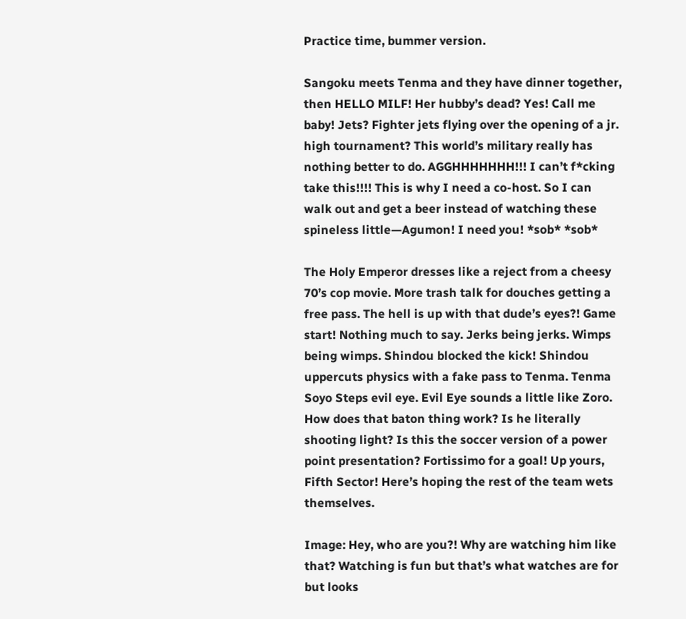Practice time, bummer version.

Sangoku meets Tenma and they have dinner together, then HELLO MILF! Her hubby’s dead? Yes! Call me baby! Jets? Fighter jets flying over the opening of a jr. high tournament? This world’s military really has nothing better to do. AGGHHHHHHH!!! I can’t f*cking take this!!!! This is why I need a co-host. So I can walk out and get a beer instead of watching these spineless little—Agumon! I need you! *sob* *sob*

The Holy Emperor dresses like a reject from a cheesy 70’s cop movie. More trash talk for douches getting a free pass. The hell is up with that dude’s eyes?! Game start! Nothing much to say. Jerks being jerks. Wimps being wimps. Shindou blocked the kick! Shindou uppercuts physics with a fake pass to Tenma. Tenma Soyo Steps evil eye. Evil Eye sounds a little like Zoro. How does that baton thing work? Is he literally shooting light? Is this the soccer version of a power point presentation? Fortissimo for a goal! Up yours, Fifth Sector! Here’s hoping the rest of the team wets themselves.

Image: Hey, who are you?! Why are watching him like that? Watching is fun but that’s what watches are for but looks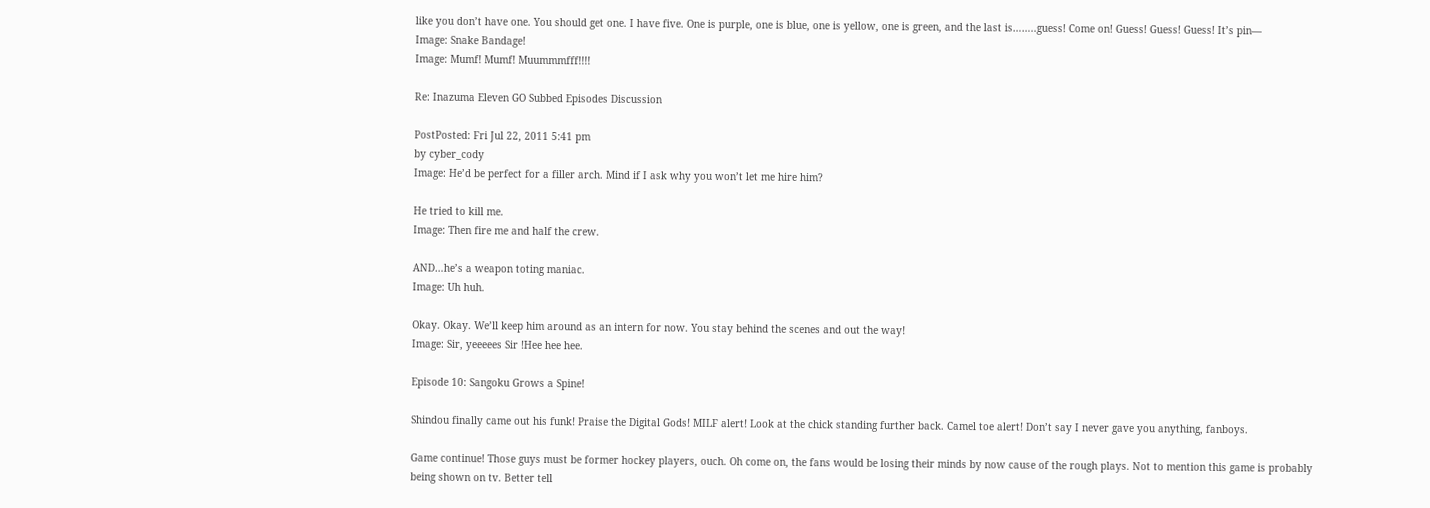like you don’t have one. You should get one. I have five. One is purple, one is blue, one is yellow, one is green, and the last is……..guess! Come on! Guess! Guess! Guess! It’s pin—
Image: Snake Bandage!
Image: Mumf! Mumf! Muummmfff!!!!

Re: Inazuma Eleven GO Subbed Episodes Discussion

PostPosted: Fri Jul 22, 2011 5:41 pm
by cyber_cody
Image: He’d be perfect for a filler arch. Mind if I ask why you won’t let me hire him?

He tried to kill me.
Image: Then fire me and half the crew.

AND…he’s a weapon toting maniac.
Image: Uh huh.

Okay. Okay. We’ll keep him around as an intern for now. You stay behind the scenes and out the way!
Image: Sir, yeeeees Sir !Hee hee hee.

Episode 10: Sangoku Grows a Spine!

Shindou finally came out his funk! Praise the Digital Gods! MILF alert! Look at the chick standing further back. Camel toe alert! Don’t say I never gave you anything, fanboys.

Game continue! Those guys must be former hockey players, ouch. Oh come on, the fans would be losing their minds by now cause of the rough plays. Not to mention this game is probably being shown on tv. Better tell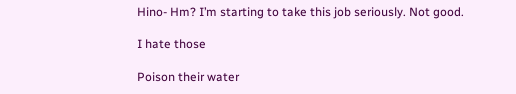Hino- Hm? I’m starting to take this job seriously. Not good.

I hate those

Poison their water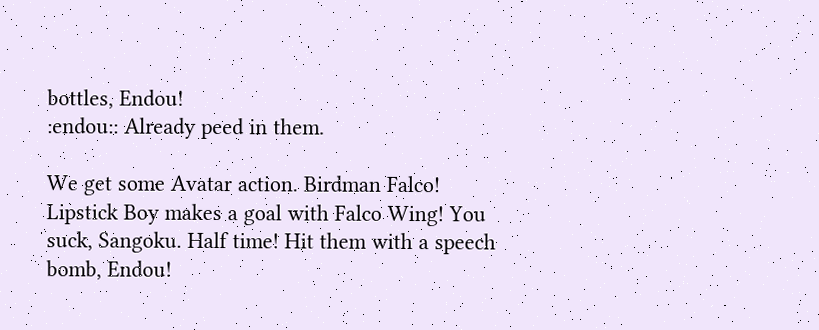bottles, Endou!
:endou:: Already peed in them.

We get some Avatar action. Birdman Falco! Lipstick Boy makes a goal with Falco Wing! You suck, Sangoku. Half time! Hit them with a speech bomb, Endou!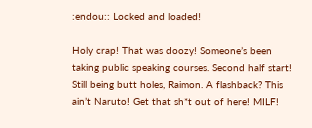:endou:: Locked and loaded!

Holy crap! That was doozy! Someone’s been taking public speaking courses. Second half start! Still being butt holes, Raimon. A flashback? This ain’t Naruto! Get that sh*t out of here! MILF!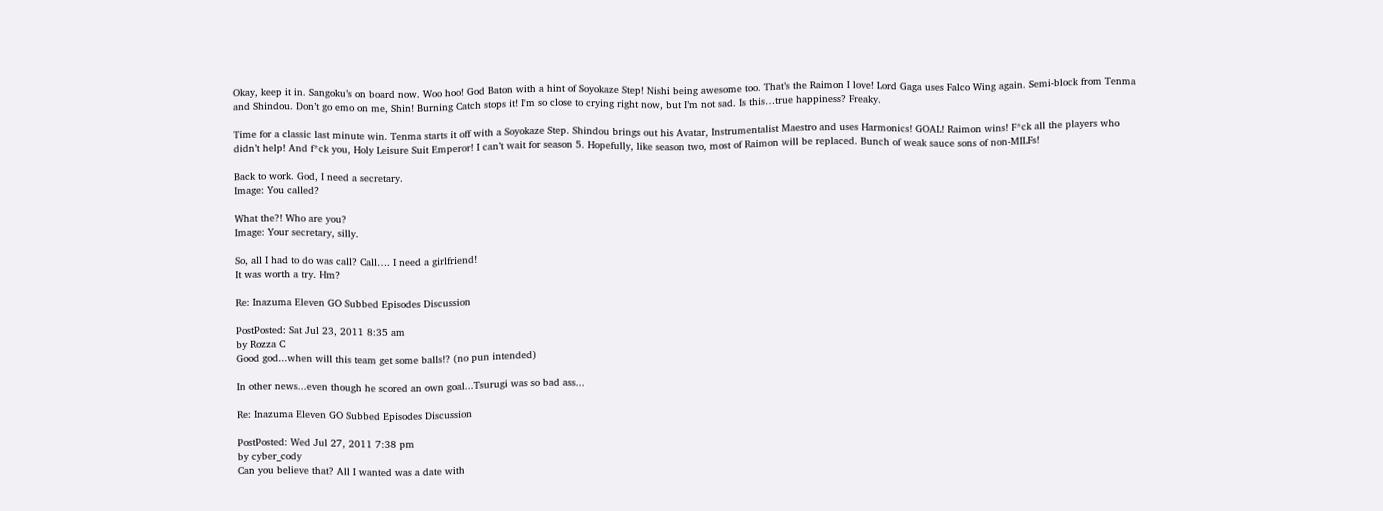Okay, keep it in. Sangoku’s on board now. Woo hoo! God Baton with a hint of Soyokaze Step! Nishi being awesome too. That’s the Raimon I love! Lord Gaga uses Falco Wing again. Semi-block from Tenma and Shindou. Don’t go emo on me, Shin! Burning Catch stops it! I'm so close to crying right now, but I’m not sad. Is this…true happiness? Freaky.

Time for a classic last minute win. Tenma starts it off with a Soyokaze Step. Shindou brings out his Avatar, Instrumentalist Maestro and uses Harmonics! GOAL! Raimon wins! F*ck all the players who didn’t help! And f*ck you, Holy Leisure Suit Emperor! I can’t wait for season 5. Hopefully, like season two, most of Raimon will be replaced. Bunch of weak sauce sons of non-MILFs!

Back to work. God, I need a secretary.
Image: You called?

What the?! Who are you?
Image: Your secretary, silly.

So, all I had to do was call? Call…. I need a girlfriend!
It was worth a try. Hm?

Re: Inazuma Eleven GO Subbed Episodes Discussion

PostPosted: Sat Jul 23, 2011 8:35 am
by Rozza C
Good god...when will this team get some balls!? (no pun intended)

In other news...even though he scored an own goal...Tsurugi was so bad ass...

Re: Inazuma Eleven GO Subbed Episodes Discussion

PostPosted: Wed Jul 27, 2011 7:38 pm
by cyber_cody
Can you believe that? All I wanted was a date with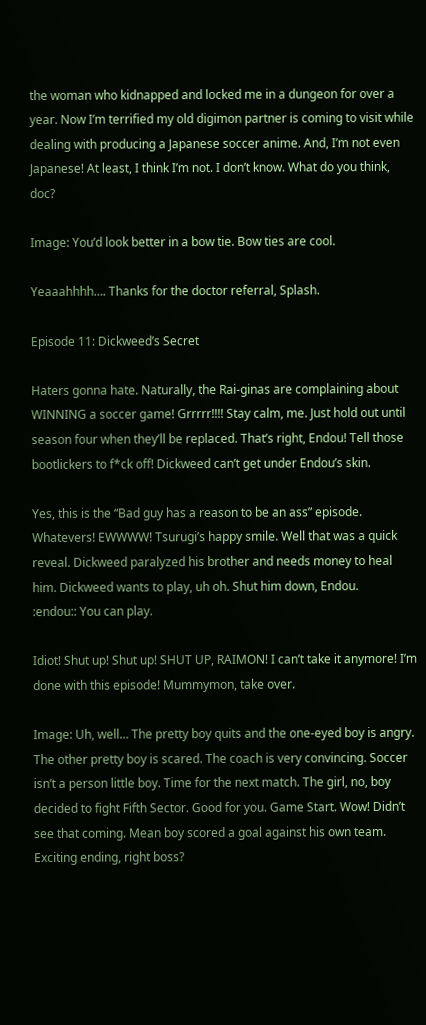the woman who kidnapped and locked me in a dungeon for over a year. Now I’m terrified my old digimon partner is coming to visit while dealing with producing a Japanese soccer anime. And, I’m not even Japanese! At least, I think I’m not. I don’t know. What do you think, doc?

Image: You’d look better in a bow tie. Bow ties are cool.

Yeaaahhhh…. Thanks for the doctor referral, Splash.

Episode 11: Dickweed’s Secret

Haters gonna hate. Naturally, the Rai-ginas are complaining about WINNING a soccer game! Grrrrr!!!! Stay calm, me. Just hold out until season four when they’ll be replaced. That’s right, Endou! Tell those bootlickers to f*ck off! Dickweed can’t get under Endou’s skin.

Yes, this is the “Bad guy has a reason to be an ass” episode. Whatevers! EWWWW! Tsurugi’s happy smile. Well that was a quick reveal. Dickweed paralyzed his brother and needs money to heal him. Dickweed wants to play, uh oh. Shut him down, Endou.
:endou:: You can play.

Idiot! Shut up! Shut up! SHUT UP, RAIMON! I can’t take it anymore! I’m done with this episode! Mummymon, take over.

Image: Uh, well… The pretty boy quits and the one-eyed boy is angry. The other pretty boy is scared. The coach is very convincing. Soccer isn’t a person little boy. Time for the next match. The girl, no, boy decided to fight Fifth Sector. Good for you. Game Start. Wow! Didn’t see that coming. Mean boy scored a goal against his own team. Exciting ending, right boss?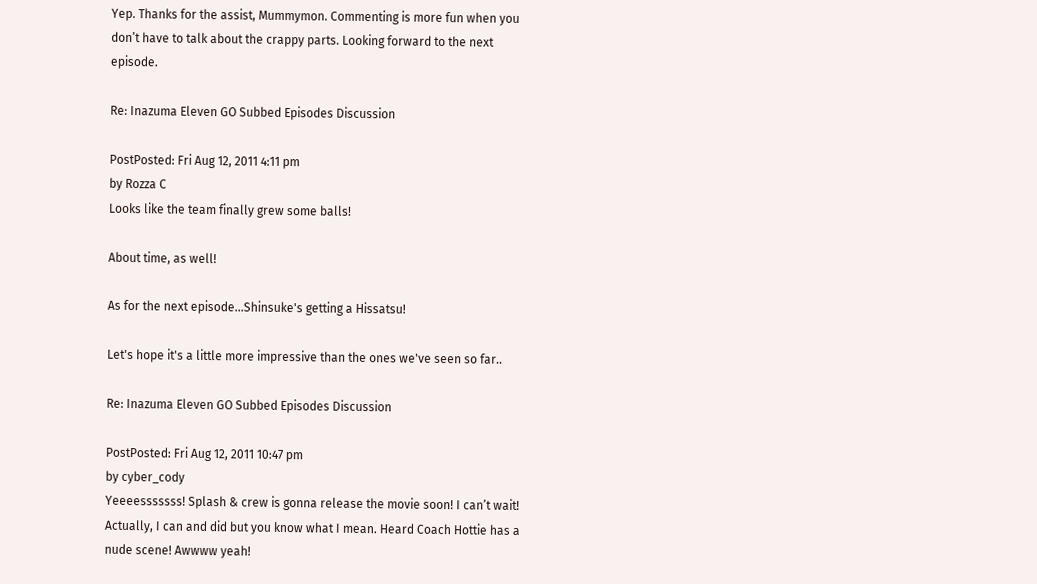Yep. Thanks for the assist, Mummymon. Commenting is more fun when you don’t have to talk about the crappy parts. Looking forward to the next episode.

Re: Inazuma Eleven GO Subbed Episodes Discussion

PostPosted: Fri Aug 12, 2011 4:11 pm
by Rozza C
Looks like the team finally grew some balls!

About time, as well!

As for the next episode...Shinsuke's getting a Hissatsu!

Let's hope it's a little more impressive than the ones we've seen so far..

Re: Inazuma Eleven GO Subbed Episodes Discussion

PostPosted: Fri Aug 12, 2011 10:47 pm
by cyber_cody
Yeeeesssssss! Splash & crew is gonna release the movie soon! I can’t wait! Actually, I can and did but you know what I mean. Heard Coach Hottie has a nude scene! Awwww yeah!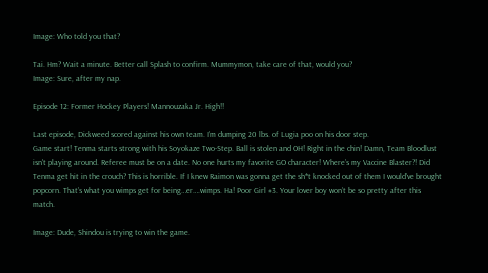Image: Who told you that?

Tai. Hm? Wait a minute. Better call Splash to confirm. Mummymon, take care of that, would you?
Image: Sure, after my nap.

Episode 12: Former Hockey Players! Mannouzaka Jr. High!!

Last episode, Dickweed scored against his own team. I’m dumping 20 lbs. of Lugia poo on his door step.
Game start! Tenma starts strong with his Soyokaze Two-Step. Ball is stolen and OH! Right in the chin! Damn, Team Bloodlust isn't playing around. Referee must be on a date. No one hurts my favorite GO character! Where’s my Vaccine Blaster?! Did Tenma get hit in the crouch? This is horrible. If I knew Raimon was gonna get the sh*t knocked out of them I would’ve brought popcorn. That’s what you wimps get for being…er….wimps. Ha! Poor Girl #3. Your lover boy won’t be so pretty after this match.

Image: Dude, Shindou is trying to win the game.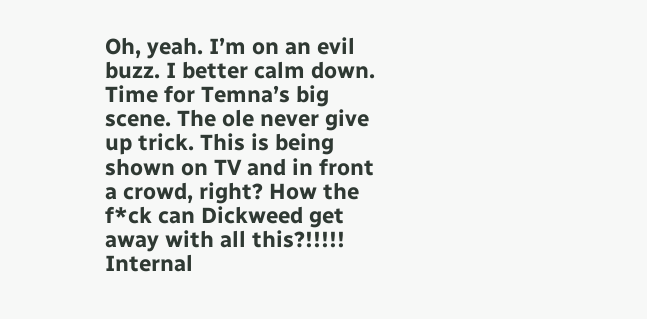Oh, yeah. I’m on an evil buzz. I better calm down. Time for Temna’s big scene. The ole never give up trick. This is being shown on TV and in front a crowd, right? How the f*ck can Dickweed get away with all this?!!!!! Internal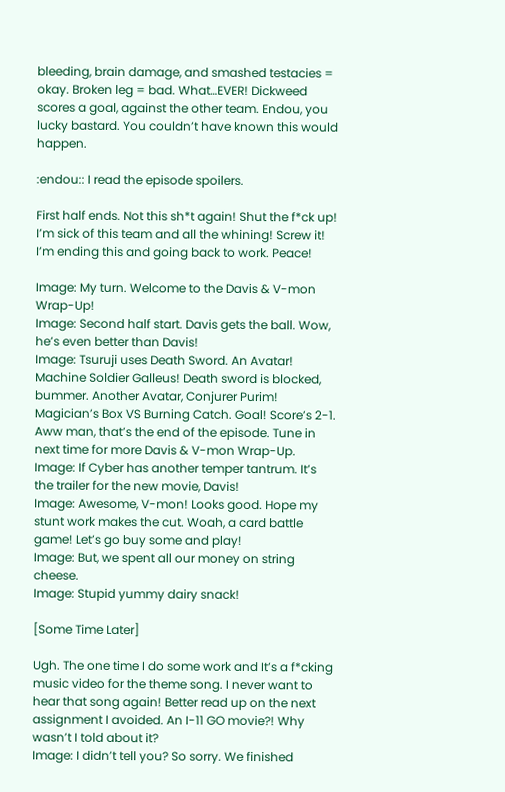bleeding, brain damage, and smashed testacies = okay. Broken leg = bad. What…EVER! Dickweed scores a goal, against the other team. Endou, you lucky bastard. You couldn’t have known this would happen.

:endou:: I read the episode spoilers.

First half ends. Not this sh*t again! Shut the f*ck up! I’m sick of this team and all the whining! Screw it! I’m ending this and going back to work. Peace!

Image: My turn. Welcome to the Davis & V-mon Wrap-Up!
Image: Second half start. Davis gets the ball. Wow, he’s even better than Davis!
Image: Tsuruji uses Death Sword. An Avatar! Machine Soldier Galleus! Death sword is blocked, bummer. Another Avatar, Conjurer Purim! Magician’s Box VS Burning Catch. Goal! Score’s 2-1. Aww man, that’s the end of the episode. Tune in next time for more Davis & V-mon Wrap-Up.
Image: If Cyber has another temper tantrum. It’s the trailer for the new movie, Davis!
Image: Awesome, V-mon! Looks good. Hope my stunt work makes the cut. Woah, a card battle game! Let’s go buy some and play!
Image: But, we spent all our money on string cheese.
Image: Stupid yummy dairy snack!

[Some Time Later]

Ugh. The one time I do some work and It’s a f*cking music video for the theme song. I never want to hear that song again! Better read up on the next assignment I avoided. An I-11 GO movie?! Why wasn’t I told about it?
Image: I didn’t tell you? So sorry. We finished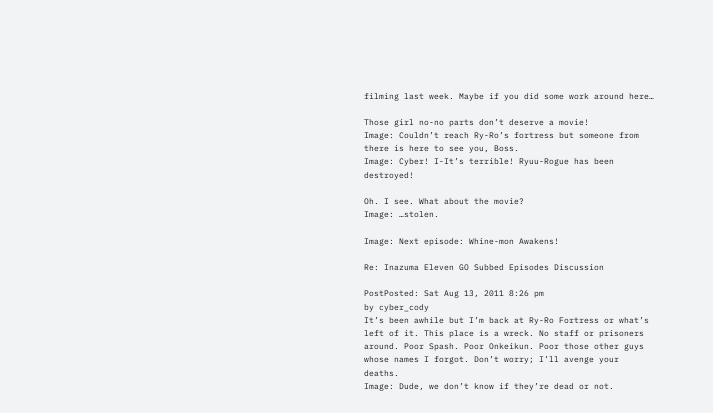filming last week. Maybe if you did some work around here…

Those girl no-no parts don’t deserve a movie!
Image: Couldn’t reach Ry-Ro’s fortress but someone from there is here to see you, Boss.
Image: Cyber! I-It’s terrible! Ryuu-Rogue has been destroyed!

Oh. I see. What about the movie?
Image: …stolen.

Image: Next episode: Whine-mon Awakens!

Re: Inazuma Eleven GO Subbed Episodes Discussion

PostPosted: Sat Aug 13, 2011 8:26 pm
by cyber_cody
It’s been awhile but I’m back at Ry-Ro Fortress or what’s left of it. This place is a wreck. No staff or prisoners around. Poor Spash. Poor Onkeikun. Poor those other guys whose names I forgot. Don’t worry; I’ll avenge your deaths.
Image: Dude, we don’t know if they’re dead or not.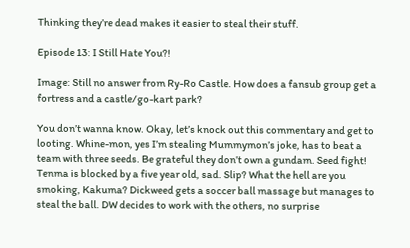Thinking they’re dead makes it easier to steal their stuff.

Episode 13: I Still Hate You?!

Image: Still no answer from Ry-Ro Castle. How does a fansub group get a fortress and a castle/go-kart park?

You don’t wanna know. Okay, let’s knock out this commentary and get to looting. Whine-mon, yes I’m stealing Mummymon’s joke, has to beat a team with three seeds. Be grateful they don’t own a gundam. Seed fight! Tenma is blocked by a five year old, sad. Slip? What the hell are you smoking, Kakuma? Dickweed gets a soccer ball massage but manages to steal the ball. DW decides to work with the others, no surprise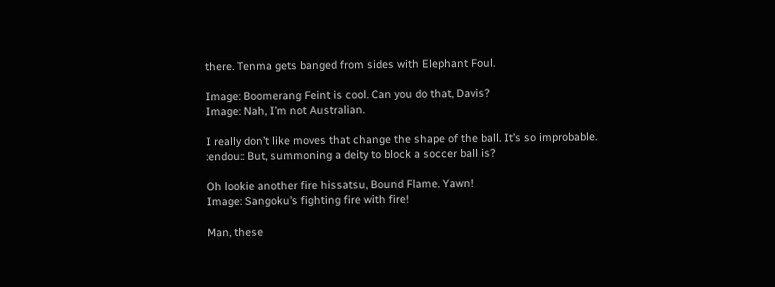there. Tenma gets banged from sides with Elephant Foul.

Image: Boomerang Feint is cool. Can you do that, Davis?
Image: Nah, I’m not Australian.

I really don’t like moves that change the shape of the ball. It’s so improbable.
:endou:: But, summoning a deity to block a soccer ball is?

Oh lookie another fire hissatsu, Bound Flame. Yawn!
Image: Sangoku’s fighting fire with fire!

Man, these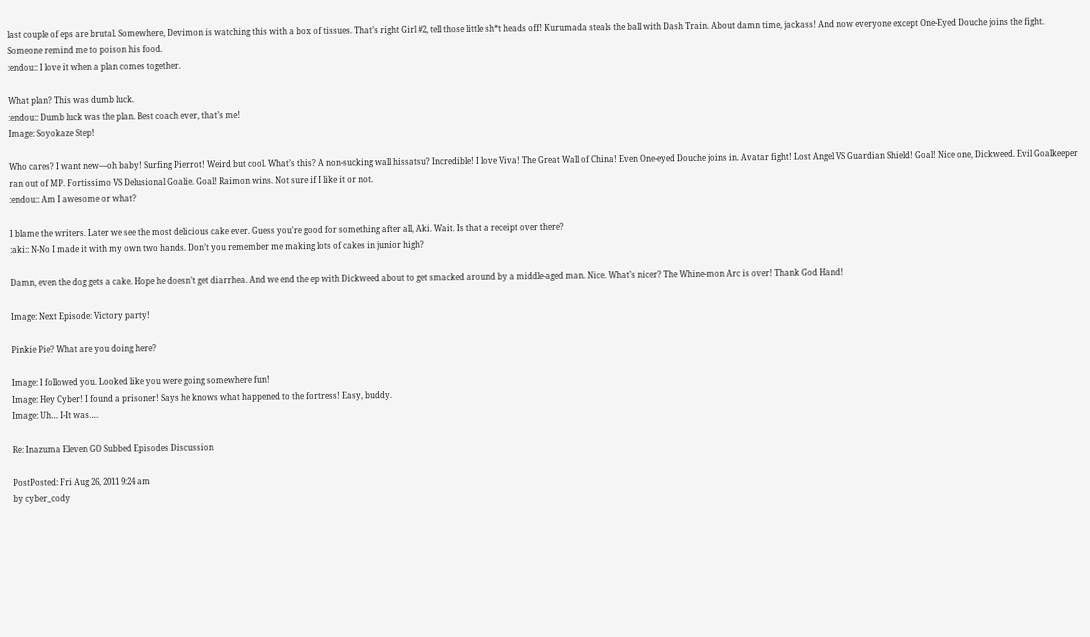last couple of eps are brutal. Somewhere, Devimon is watching this with a box of tissues. That’s right Girl #2, tell those little sh*t heads off! Kurumada steals the ball with Dash Train. About damn time, jackass! And now everyone except One-Eyed Douche joins the fight. Someone remind me to poison his food.
:endou:: I love it when a plan comes together.

What plan? This was dumb luck.
:endou:: Dumb luck was the plan. Best coach ever, that’s me!
Image: Soyokaze Step!

Who cares? I want new—oh baby! Surfing Pierrot! Weird but cool. What’s this? A non-sucking wall hissatsu? Incredible! I love Viva! The Great Wall of China! Even One-eyed Douche joins in. Avatar fight! Lost Angel VS Guardian Shield! Goal! Nice one, Dickweed. Evil Goalkeeper ran out of MP. Fortissimo VS Delusional Goalie. Goal! Raimon wins. Not sure if I like it or not.
:endou:: Am I awesome or what?

I blame the writers. Later we see the most delicious cake ever. Guess you're good for something after all, Aki. Wait. Is that a receipt over there?
:aki:: N-No I made it with my own two hands. Don’t you remember me making lots of cakes in junior high?

Damn, even the dog gets a cake. Hope he doesn’t get diarrhea. And we end the ep with Dickweed about to get smacked around by a middle-aged man. Nice. What’s nicer? The Whine-mon Arc is over! Thank God Hand!

Image: Next Episode: Victory party!

Pinkie Pie? What are you doing here?

Image: I followed you. Looked like you were going somewhere fun!
Image: Hey Cyber! I found a prisoner! Says he knows what happened to the fortress! Easy, buddy.
Image: Uh… I-It was….

Re: Inazuma Eleven GO Subbed Episodes Discussion

PostPosted: Fri Aug 26, 2011 9:24 am
by cyber_cody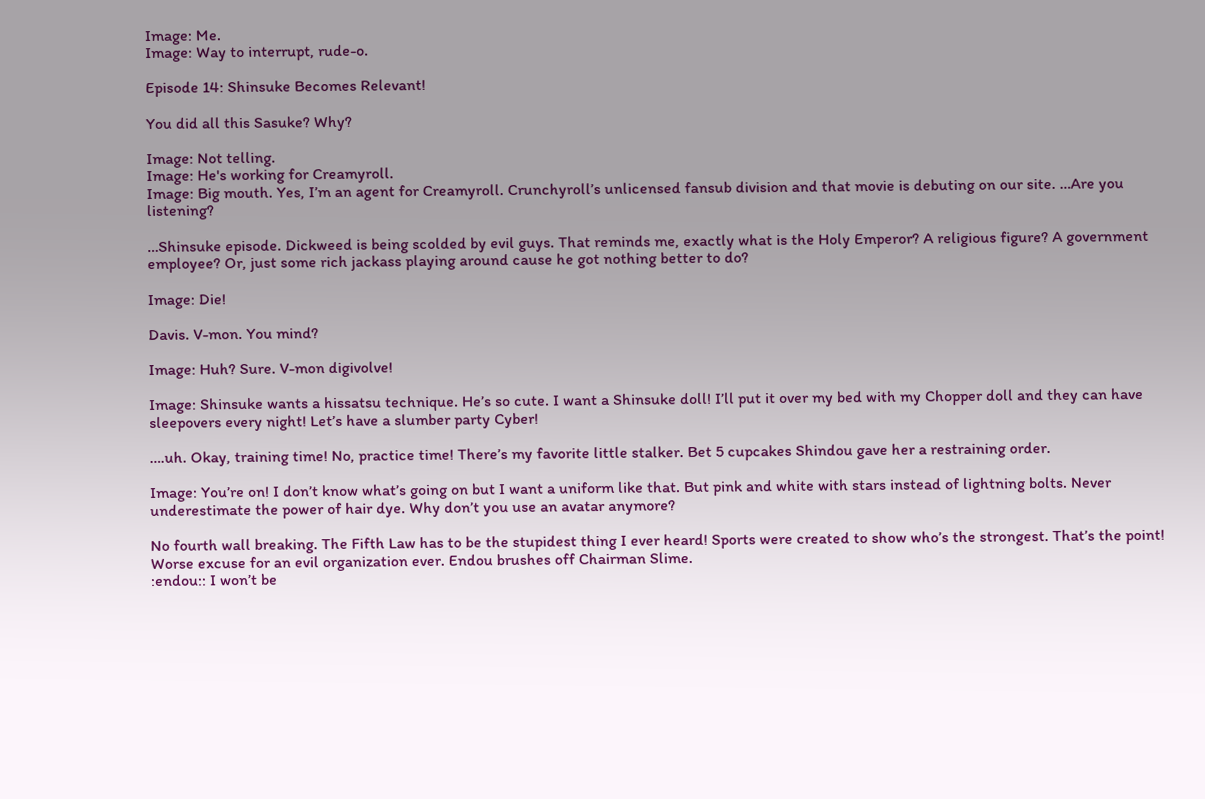Image: Me.
Image: Way to interrupt, rude-o.

Episode 14: Shinsuke Becomes Relevant!

You did all this Sasuke? Why?

Image: Not telling.
Image: He's working for Creamyroll.
Image: Big mouth. Yes, I’m an agent for Creamyroll. Crunchyroll’s unlicensed fansub division and that movie is debuting on our site. …Are you listening?

…Shinsuke episode. Dickweed is being scolded by evil guys. That reminds me, exactly what is the Holy Emperor? A religious figure? A government employee? Or, just some rich jackass playing around cause he got nothing better to do?

Image: Die!

Davis. V-mon. You mind?

Image: Huh? Sure. V-mon digivolve!

Image: Shinsuke wants a hissatsu technique. He’s so cute. I want a Shinsuke doll! I’ll put it over my bed with my Chopper doll and they can have sleepovers every night! Let’s have a slumber party Cyber!

….uh. Okay, training time! No, practice time! There’s my favorite little stalker. Bet 5 cupcakes Shindou gave her a restraining order.

Image: You’re on! I don’t know what’s going on but I want a uniform like that. But pink and white with stars instead of lightning bolts. Never underestimate the power of hair dye. Why don’t you use an avatar anymore?

No fourth wall breaking. The Fifth Law has to be the stupidest thing I ever heard! Sports were created to show who’s the strongest. That’s the point! Worse excuse for an evil organization ever. Endou brushes off Chairman Slime.
:endou:: I won’t be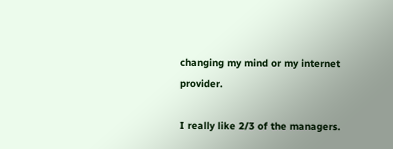changing my mind or my internet provider.

I really like 2/3 of the managers.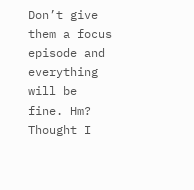Don’t give them a focus episode and everything will be fine. Hm? Thought I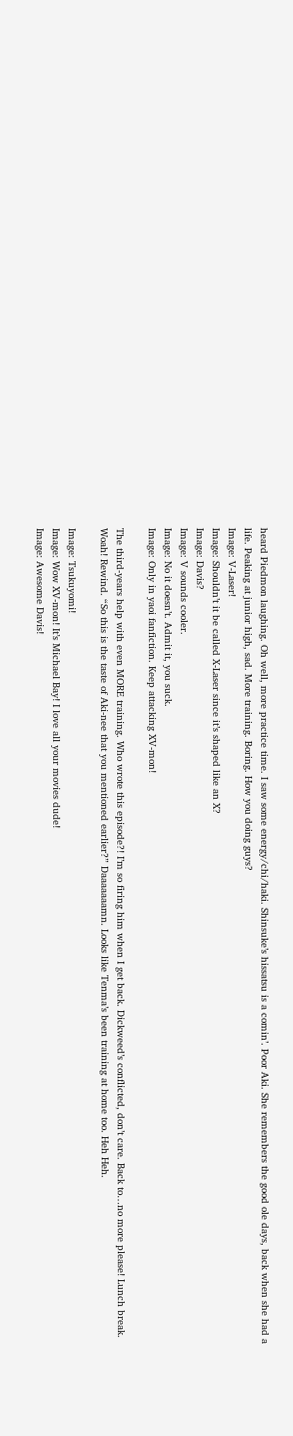heard Piedmon laughing. Oh well, more practice time. I saw some energy/chi/haki. Shinsuke’s hissatsu is a comin’. Poor Aki. She remembers the good ole days, back when she had a life. Peaking at junior high, sad. More training. Boring. How you doing guys?
Image: V-Laser!
Image: Shouldn’t it be called X-Laser since it’s shaped like an X?
Image: Davis?
Image: V sounds cooler.
Image: No it doesn’t. Admit it, you suck.
Image: Only in yaoi fanfiction. Keep attacking XV-mon!

The third-years help with even MORE training. Who wrote this episode?! I’m so firing him when I get back. Dickweed’s conflicted, don’t care. Back to…no more please! Lunch break. Woah! Rewind. “So this is the taste of Aki-nee that you mentioned earlier?” Daaaaaaamn. Looks like Tenma’s been training at home too. Heh Heh.

Image: Tsukuyomi!
Image: Wow XV-mon! It’s Michael Bay! I love all your movies dude!
Image: Awesome Davis!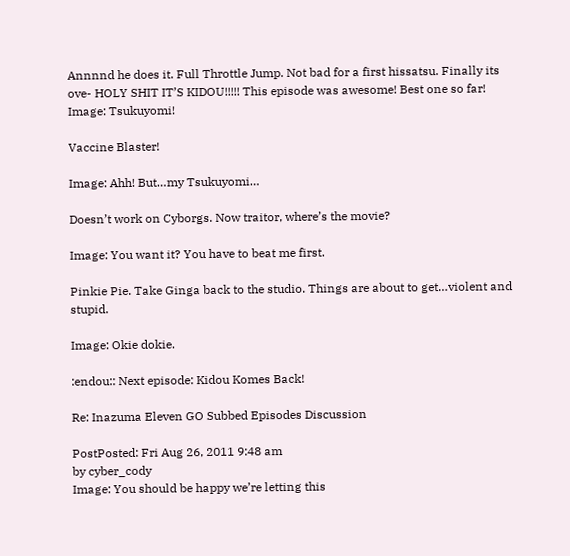Annnnd he does it. Full Throttle Jump. Not bad for a first hissatsu. Finally its ove- HOLY SHIT IT’S KIDOU!!!!! This episode was awesome! Best one so far!
Image: Tsukuyomi!

Vaccine Blaster!

Image: Ahh! But…my Tsukuyomi…

Doesn’t work on Cyborgs. Now traitor, where’s the movie?

Image: You want it? You have to beat me first.

Pinkie Pie. Take Ginga back to the studio. Things are about to get…violent and stupid.

Image: Okie dokie.

:endou:: Next episode: Kidou Komes Back!

Re: Inazuma Eleven GO Subbed Episodes Discussion

PostPosted: Fri Aug 26, 2011 9:48 am
by cyber_cody
Image: You should be happy we’re letting this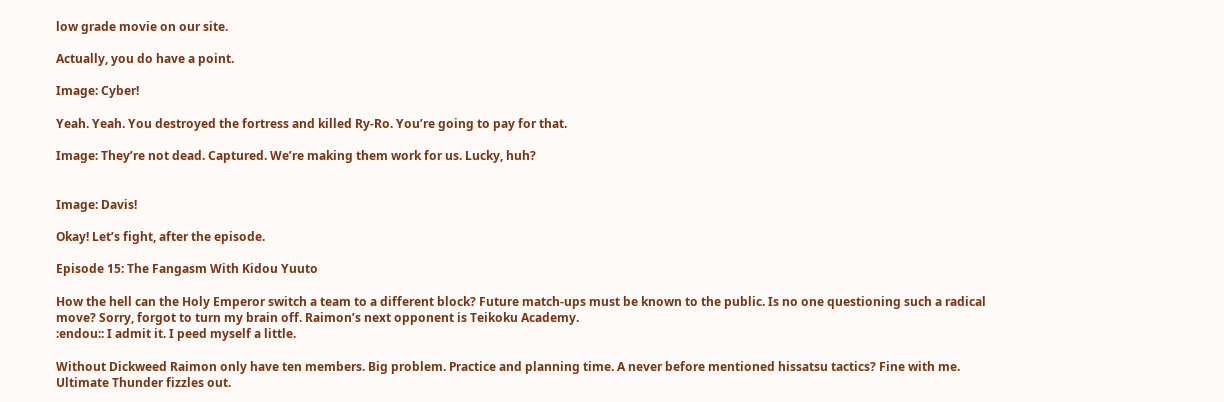low grade movie on our site.

Actually, you do have a point.

Image: Cyber!

Yeah. Yeah. You destroyed the fortress and killed Ry-Ro. You’re going to pay for that.

Image: They’re not dead. Captured. We’re making them work for us. Lucky, huh?


Image: Davis!

Okay! Let’s fight, after the episode.

Episode 15: The Fangasm With Kidou Yuuto

How the hell can the Holy Emperor switch a team to a different block? Future match-ups must be known to the public. Is no one questioning such a radical move? Sorry, forgot to turn my brain off. Raimon’s next opponent is Teikoku Academy.
:endou:: I admit it. I peed myself a little.

Without Dickweed Raimon only have ten members. Big problem. Practice and planning time. A never before mentioned hissatsu tactics? Fine with me. Ultimate Thunder fizzles out.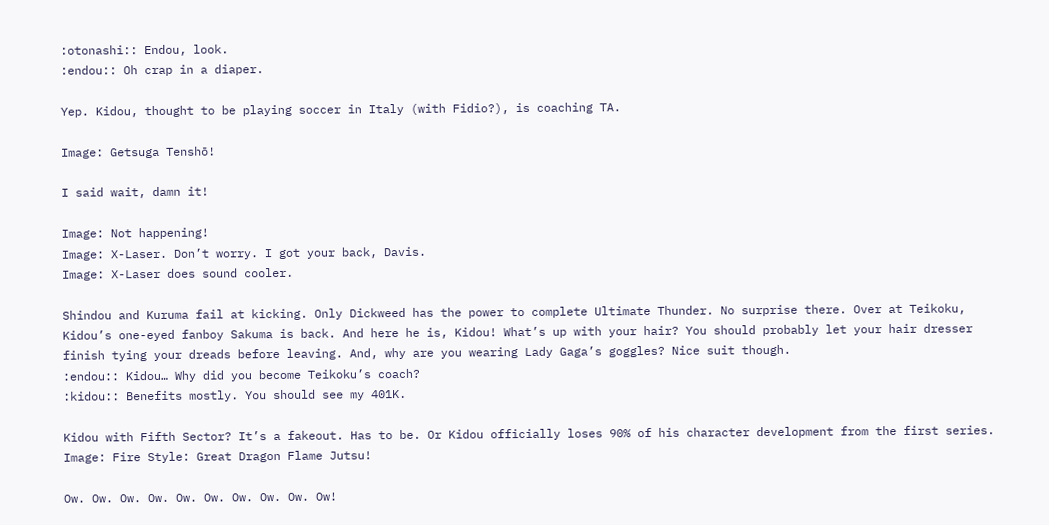:otonashi:: Endou, look.
:endou:: Oh crap in a diaper.

Yep. Kidou, thought to be playing soccer in Italy (with Fidio?), is coaching TA.

Image: Getsuga Tenshō!

I said wait, damn it!

Image: Not happening!
Image: X-Laser. Don’t worry. I got your back, Davis.
Image: X-Laser does sound cooler.

Shindou and Kuruma fail at kicking. Only Dickweed has the power to complete Ultimate Thunder. No surprise there. Over at Teikoku, Kidou’s one-eyed fanboy Sakuma is back. And here he is, Kidou! What’s up with your hair? You should probably let your hair dresser finish tying your dreads before leaving. And, why are you wearing Lady Gaga’s goggles? Nice suit though.
:endou:: Kidou… Why did you become Teikoku’s coach?
:kidou:: Benefits mostly. You should see my 401K.

Kidou with Fifth Sector? It’s a fakeout. Has to be. Or Kidou officially loses 90% of his character development from the first series.
Image: Fire Style: Great Dragon Flame Jutsu!

Ow. Ow. Ow. Ow. Ow. Ow. Ow. Ow. Ow. Ow!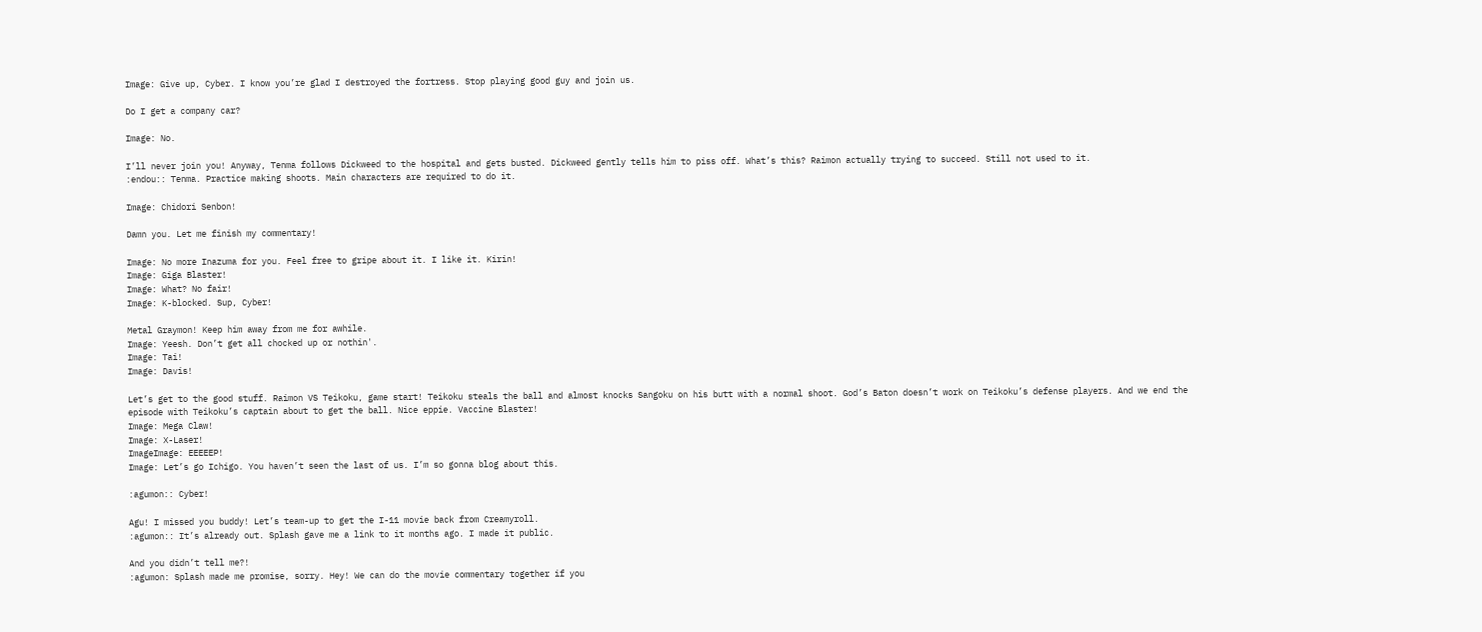Image: Give up, Cyber. I know you’re glad I destroyed the fortress. Stop playing good guy and join us.

Do I get a company car?

Image: No.

I’ll never join you! Anyway, Tenma follows Dickweed to the hospital and gets busted. Dickweed gently tells him to piss off. What’s this? Raimon actually trying to succeed. Still not used to it.
:endou:: Tenma. Practice making shoots. Main characters are required to do it.

Image: Chidori Senbon!

Damn you. Let me finish my commentary!

Image: No more Inazuma for you. Feel free to gripe about it. I like it. Kirin!
Image: Giga Blaster!
Image: What? No fair!
Image: K-blocked. Sup, Cyber!

Metal Graymon! Keep him away from me for awhile.
Image: Yeesh. Don’t get all chocked up or nothin'.
Image: Tai!
Image: Davis!

Let’s get to the good stuff. Raimon VS Teikoku, game start! Teikoku steals the ball and almost knocks Sangoku on his butt with a normal shoot. God’s Baton doesn’t work on Teikoku’s defense players. And we end the episode with Teikoku’s captain about to get the ball. Nice eppie. Vaccine Blaster!
Image: Mega Claw!
Image: X-Laser!
ImageImage: EEEEEP!
Image: Let’s go Ichigo. You haven’t seen the last of us. I’m so gonna blog about this.

:agumon:: Cyber!

Agu! I missed you buddy! Let’s team-up to get the I-11 movie back from Creamyroll.
:agumon:: It’s already out. Splash gave me a link to it months ago. I made it public.

And you didn’t tell me?!
:agumon: Splash made me promise, sorry. Hey! We can do the movie commentary together if you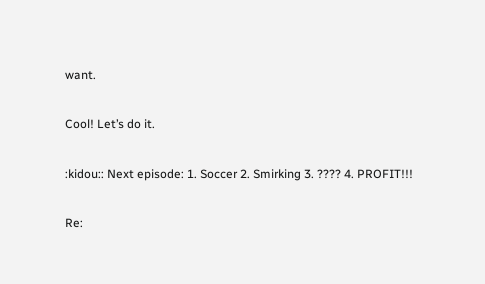want.

Cool! Let’s do it.

:kidou:: Next episode: 1. Soccer 2. Smirking 3. ???? 4. PROFIT!!!

Re: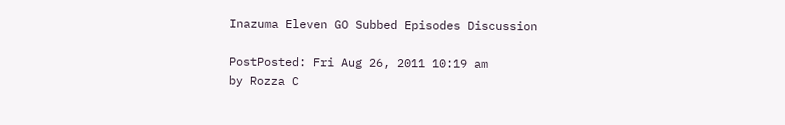Inazuma Eleven GO Subbed Episodes Discussion

PostPosted: Fri Aug 26, 2011 10:19 am
by Rozza C